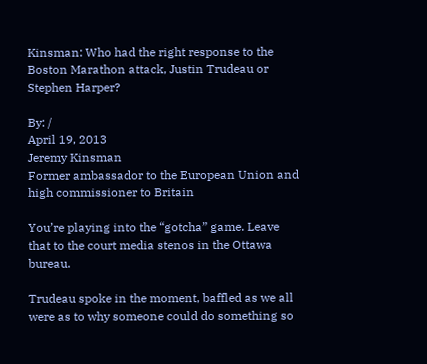Kinsman: Who had the right response to the Boston Marathon attack, Justin Trudeau or Stephen Harper?

By: /
April 19, 2013
Jeremy Kinsman
Former ambassador to the European Union and high commissioner to Britain

You’re playing into the “gotcha” game. Leave that to the court media stenos in the Ottawa bureau.

Trudeau spoke in the moment, baffled as we all were as to why someone could do something so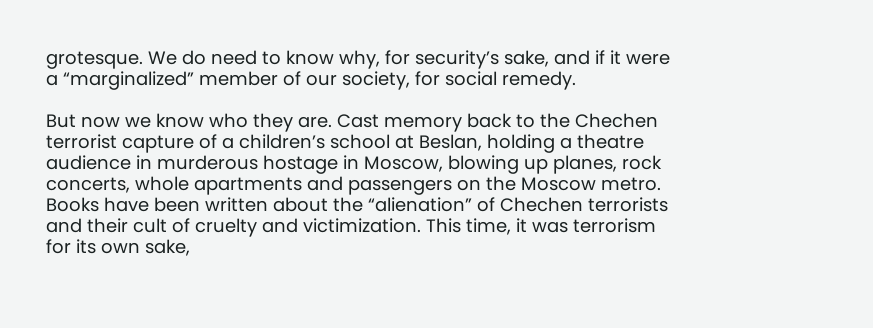grotesque. We do need to know why, for security’s sake, and if it were a “marginalized” member of our society, for social remedy.

But now we know who they are. Cast memory back to the Chechen terrorist capture of a children’s school at Beslan, holding a theatre audience in murderous hostage in Moscow, blowing up planes, rock concerts, whole apartments and passengers on the Moscow metro. Books have been written about the “alienation” of Chechen terrorists and their cult of cruelty and victimization. This time, it was terrorism for its own sake,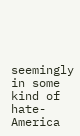seemingly in some kind of hate-America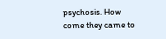psychosis. How come they came to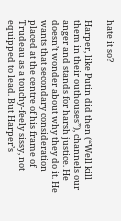hate it so?

Harper, like Putin did then (“Well kill them in their outhouses”), channels our anger and stands for harsh justice. He doesn’t wonder about why they do it. He wants that secondary consideration placed at the centre of his frame of Trudeau as a touchy-feely sissy, not equipped to lead. But Harper’s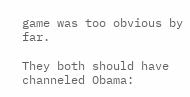game was too obvious by far.

They both should have channeled Obama: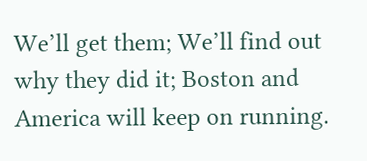We’ll get them; We’ll find out why they did it; Boston and America will keep on running.